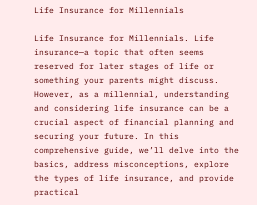Life Insurance for Millennials

Life Insurance for Millennials. Life insurance—a topic that often seems reserved for later stages of life or something your parents might discuss. However, as a millennial, understanding and considering life insurance can be a crucial aspect of financial planning and securing your future. In this comprehensive guide, we’ll delve into the basics, address misconceptions, explore the types of life insurance, and provide practical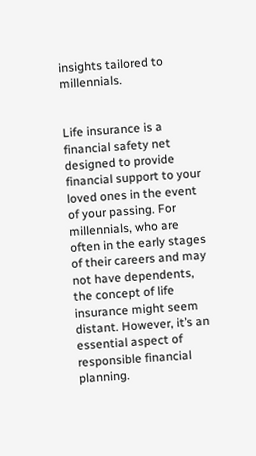insights tailored to millennials.


Life insurance is a financial safety net designed to provide financial support to your loved ones in the event of your passing. For millennials, who are often in the early stages of their careers and may not have dependents, the concept of life insurance might seem distant. However, it’s an essential aspect of responsible financial planning.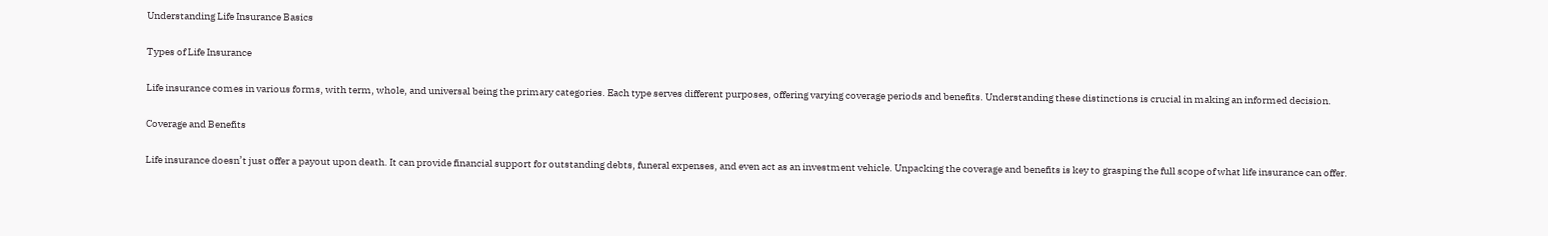Understanding Life Insurance Basics

Types of Life Insurance

Life insurance comes in various forms, with term, whole, and universal being the primary categories. Each type serves different purposes, offering varying coverage periods and benefits. Understanding these distinctions is crucial in making an informed decision.

Coverage and Benefits

Life insurance doesn’t just offer a payout upon death. It can provide financial support for outstanding debts, funeral expenses, and even act as an investment vehicle. Unpacking the coverage and benefits is key to grasping the full scope of what life insurance can offer.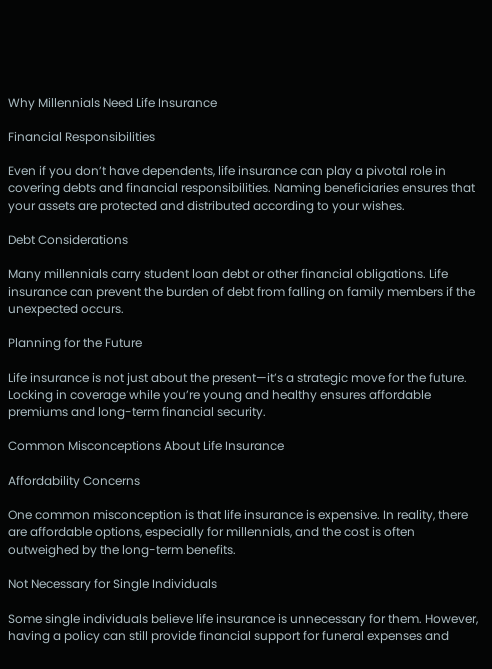Why Millennials Need Life Insurance

Financial Responsibilities

Even if you don’t have dependents, life insurance can play a pivotal role in covering debts and financial responsibilities. Naming beneficiaries ensures that your assets are protected and distributed according to your wishes.

Debt Considerations

Many millennials carry student loan debt or other financial obligations. Life insurance can prevent the burden of debt from falling on family members if the unexpected occurs.

Planning for the Future

Life insurance is not just about the present—it’s a strategic move for the future. Locking in coverage while you’re young and healthy ensures affordable premiums and long-term financial security.

Common Misconceptions About Life Insurance

Affordability Concerns

One common misconception is that life insurance is expensive. In reality, there are affordable options, especially for millennials, and the cost is often outweighed by the long-term benefits.

Not Necessary for Single Individuals

Some single individuals believe life insurance is unnecessary for them. However, having a policy can still provide financial support for funeral expenses and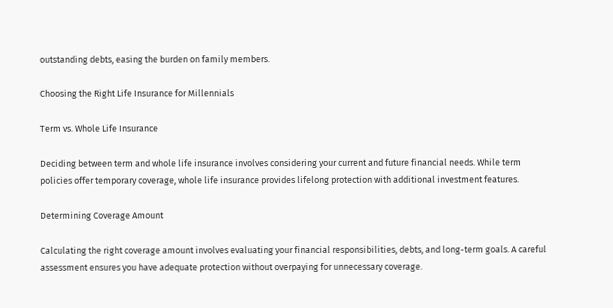outstanding debts, easing the burden on family members.

Choosing the Right Life Insurance for Millennials

Term vs. Whole Life Insurance

Deciding between term and whole life insurance involves considering your current and future financial needs. While term policies offer temporary coverage, whole life insurance provides lifelong protection with additional investment features.

Determining Coverage Amount

Calculating the right coverage amount involves evaluating your financial responsibilities, debts, and long-term goals. A careful assessment ensures you have adequate protection without overpaying for unnecessary coverage.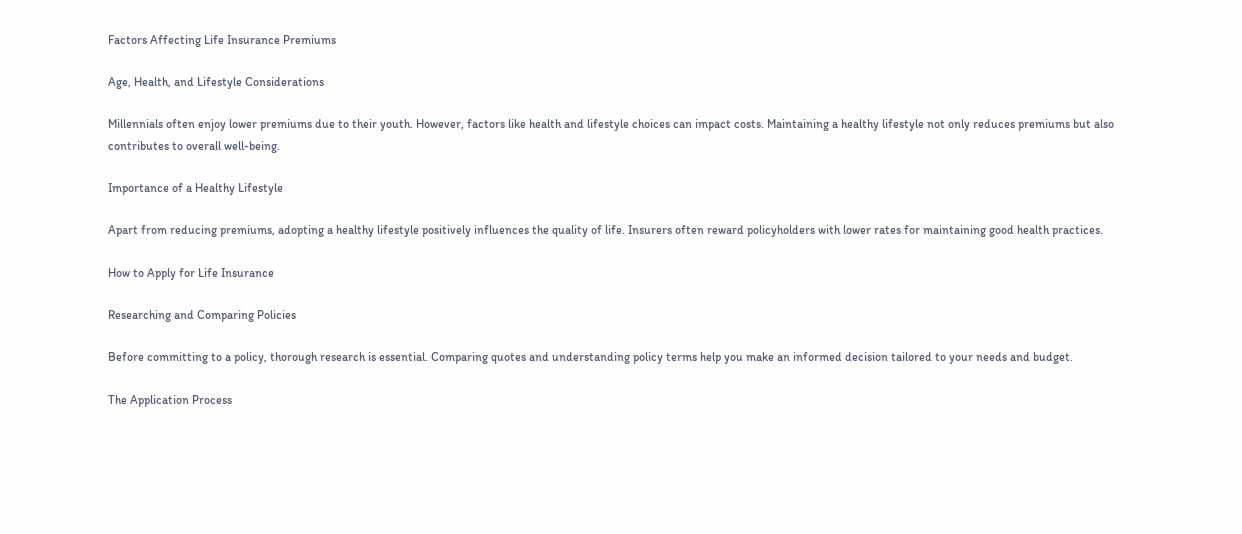Factors Affecting Life Insurance Premiums

Age, Health, and Lifestyle Considerations

Millennials often enjoy lower premiums due to their youth. However, factors like health and lifestyle choices can impact costs. Maintaining a healthy lifestyle not only reduces premiums but also contributes to overall well-being.

Importance of a Healthy Lifestyle

Apart from reducing premiums, adopting a healthy lifestyle positively influences the quality of life. Insurers often reward policyholders with lower rates for maintaining good health practices.

How to Apply for Life Insurance

Researching and Comparing Policies

Before committing to a policy, thorough research is essential. Comparing quotes and understanding policy terms help you make an informed decision tailored to your needs and budget.

The Application Process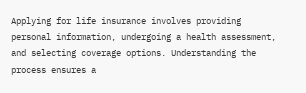Applying for life insurance involves providing personal information, undergoing a health assessment, and selecting coverage options. Understanding the process ensures a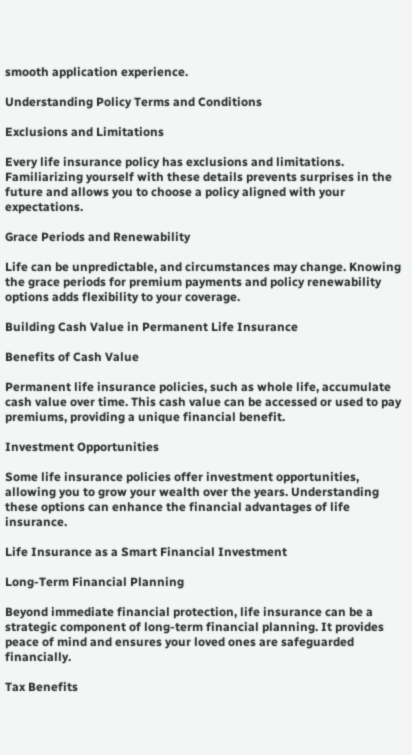smooth application experience.

Understanding Policy Terms and Conditions

Exclusions and Limitations

Every life insurance policy has exclusions and limitations. Familiarizing yourself with these details prevents surprises in the future and allows you to choose a policy aligned with your expectations.

Grace Periods and Renewability

Life can be unpredictable, and circumstances may change. Knowing the grace periods for premium payments and policy renewability options adds flexibility to your coverage.

Building Cash Value in Permanent Life Insurance

Benefits of Cash Value

Permanent life insurance policies, such as whole life, accumulate cash value over time. This cash value can be accessed or used to pay premiums, providing a unique financial benefit.

Investment Opportunities

Some life insurance policies offer investment opportunities, allowing you to grow your wealth over the years. Understanding these options can enhance the financial advantages of life insurance.

Life Insurance as a Smart Financial Investment

Long-Term Financial Planning

Beyond immediate financial protection, life insurance can be a strategic component of long-term financial planning. It provides peace of mind and ensures your loved ones are safeguarded financially.

Tax Benefits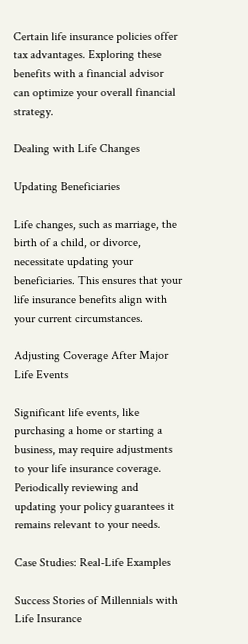Certain life insurance policies offer tax advantages. Exploring these benefits with a financial advisor can optimize your overall financial strategy.

Dealing with Life Changes

Updating Beneficiaries

Life changes, such as marriage, the birth of a child, or divorce, necessitate updating your beneficiaries. This ensures that your life insurance benefits align with your current circumstances.

Adjusting Coverage After Major Life Events

Significant life events, like purchasing a home or starting a business, may require adjustments to your life insurance coverage. Periodically reviewing and updating your policy guarantees it remains relevant to your needs.

Case Studies: Real-Life Examples

Success Stories of Millennials with Life Insurance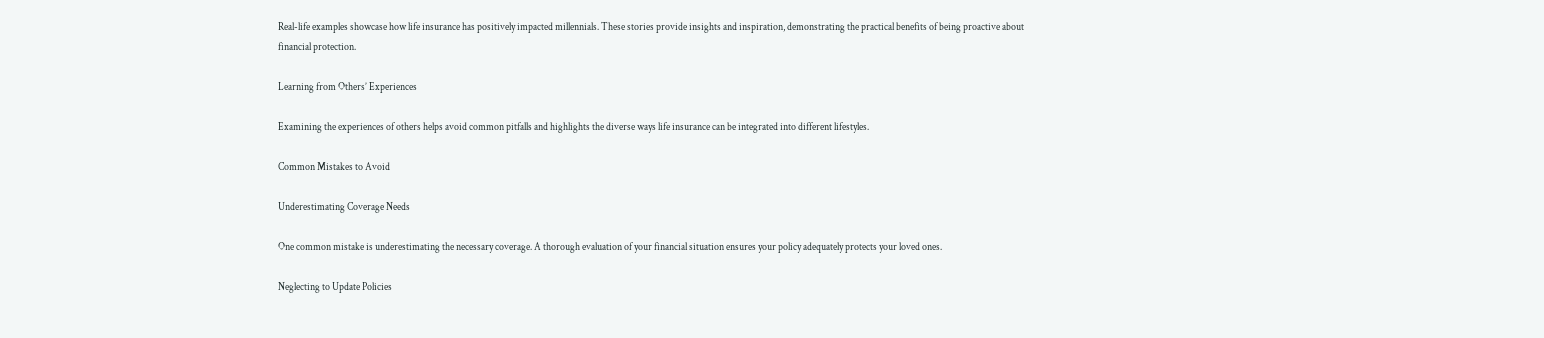Real-life examples showcase how life insurance has positively impacted millennials. These stories provide insights and inspiration, demonstrating the practical benefits of being proactive about financial protection.

Learning from Others’ Experiences

Examining the experiences of others helps avoid common pitfalls and highlights the diverse ways life insurance can be integrated into different lifestyles.

Common Mistakes to Avoid

Underestimating Coverage Needs

One common mistake is underestimating the necessary coverage. A thorough evaluation of your financial situation ensures your policy adequately protects your loved ones.

Neglecting to Update Policies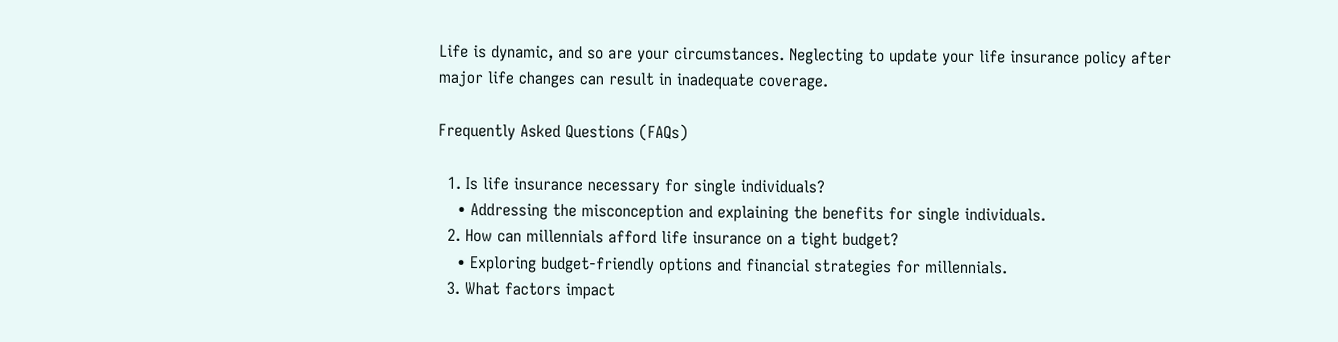Life is dynamic, and so are your circumstances. Neglecting to update your life insurance policy after major life changes can result in inadequate coverage.

Frequently Asked Questions (FAQs)

  1. Is life insurance necessary for single individuals?
    • Addressing the misconception and explaining the benefits for single individuals.
  2. How can millennials afford life insurance on a tight budget?
    • Exploring budget-friendly options and financial strategies for millennials.
  3. What factors impact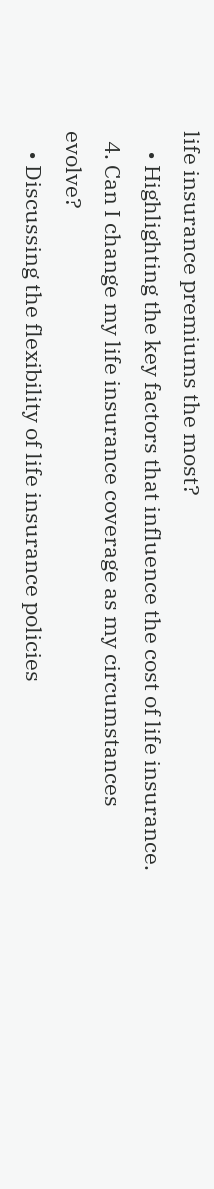life insurance premiums the most?
    • Highlighting the key factors that influence the cost of life insurance.
  4. Can I change my life insurance coverage as my circumstances evolve?
    • Discussing the flexibility of life insurance policies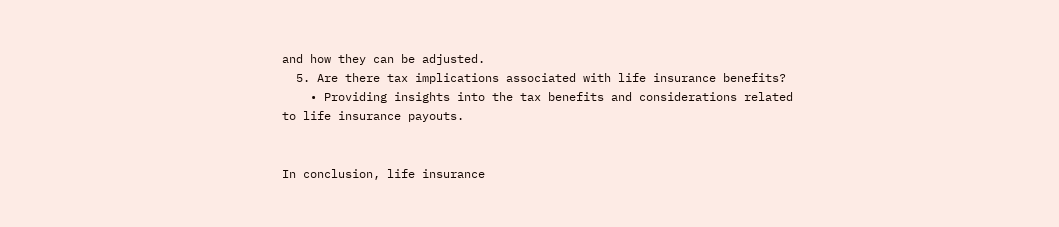and how they can be adjusted.
  5. Are there tax implications associated with life insurance benefits?
    • Providing insights into the tax benefits and considerations related to life insurance payouts.


In conclusion, life insurance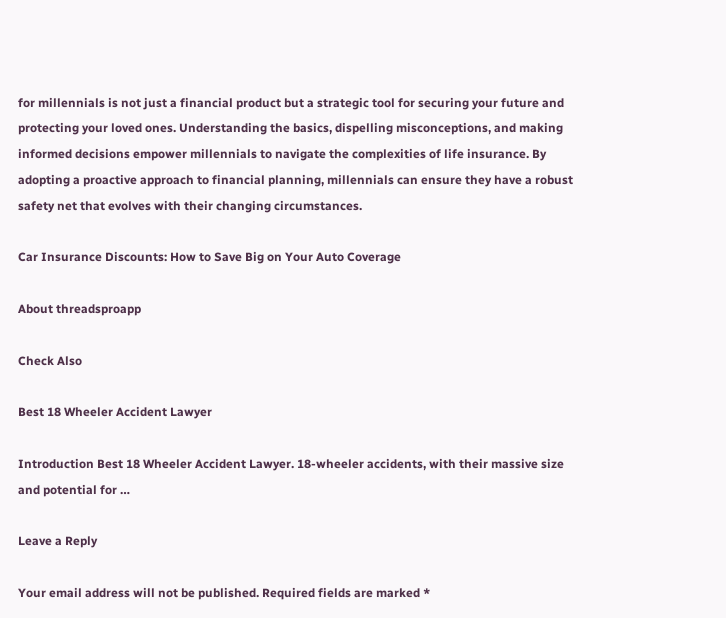for millennials is not just a financial product but a strategic tool for securing your future and protecting your loved ones. Understanding the basics, dispelling misconceptions, and making informed decisions empower millennials to navigate the complexities of life insurance. By adopting a proactive approach to financial planning, millennials can ensure they have a robust safety net that evolves with their changing circumstances.

Car Insurance Discounts: How to Save Big on Your Auto Coverage

About threadsproapp

Check Also

Best 18 Wheeler Accident Lawyer

Introduction Best 18 Wheeler Accident Lawyer. 18-wheeler accidents, with their massive size and potential for …

Leave a Reply

Your email address will not be published. Required fields are marked *